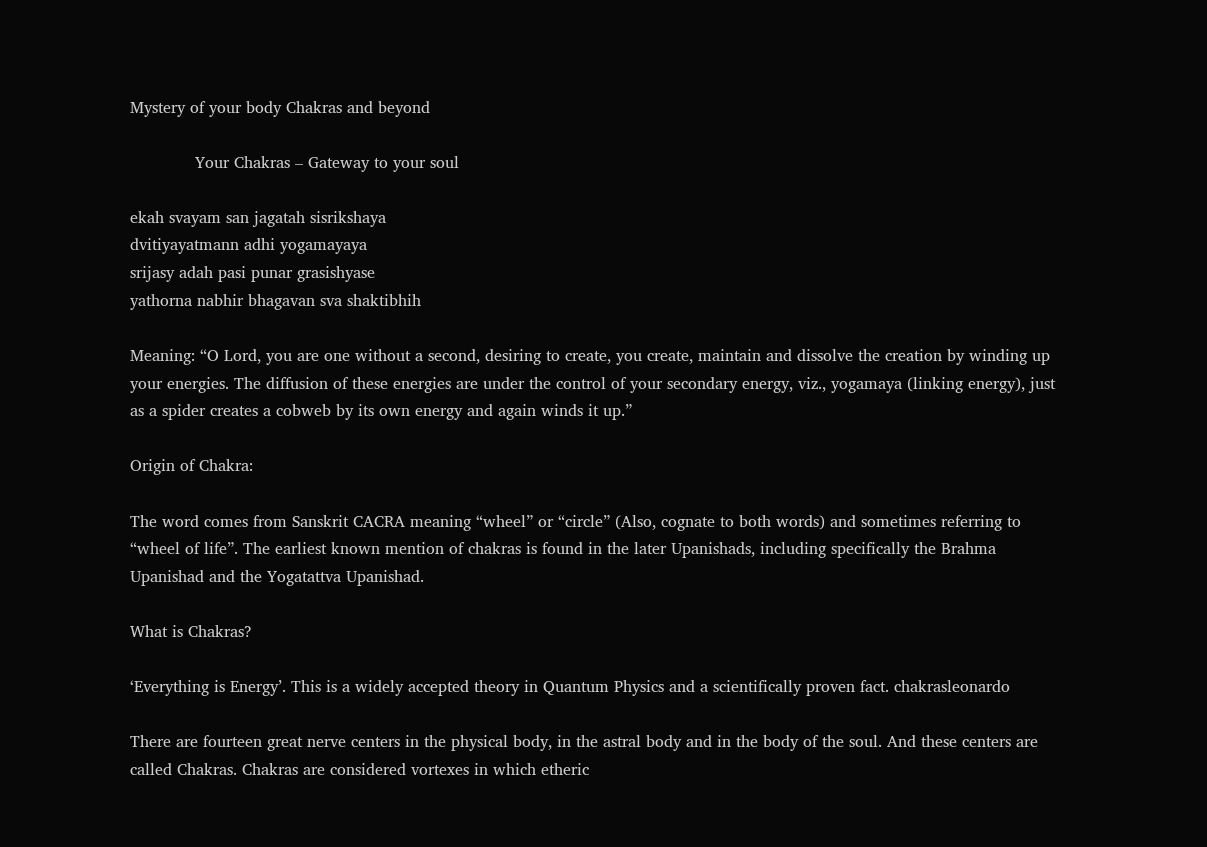Mystery of your body Chakras and beyond

             Your Chakras – Gateway to your soul

ekah svayam san jagatah sisrikshaya
dvitiyayatmann adhi yogamayaya
srijasy adah pasi punar grasishyase
yathorna nabhir bhagavan sva shaktibhih

Meaning: “O Lord, you are one without a second, desiring to create, you create, maintain and dissolve the creation by winding up your energies. The diffusion of these energies are under the control of your secondary energy, viz., yogamaya (linking energy), just as a spider creates a cobweb by its own energy and again winds it up.”

Origin of Chakra:

The word comes from Sanskrit CACRA meaning “wheel” or “circle” (Also, cognate to both words) and sometimes referring to “wheel of life”. The earliest known mention of chakras is found in the later Upanishads, including specifically the Brahma Upanishad and the Yogatattva Upanishad.

What is Chakras?

‘Everything is Energy’. This is a widely accepted theory in Quantum Physics and a scientifically proven fact. chakrasleonardo

There are fourteen great nerve centers in the physical body, in the astral body and in the body of the soul. And these centers are called Chakras. Chakras are considered vortexes in which etheric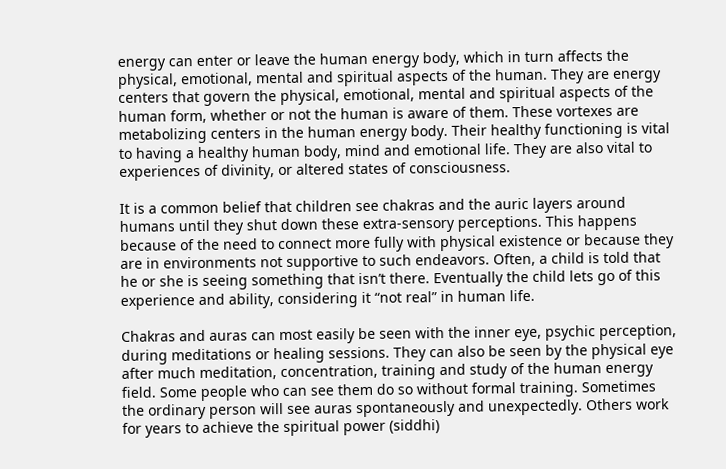energy can enter or leave the human energy body, which in turn affects the physical, emotional, mental and spiritual aspects of the human. They are energy centers that govern the physical, emotional, mental and spiritual aspects of the human form, whether or not the human is aware of them. These vortexes are metabolizing centers in the human energy body. Their healthy functioning is vital to having a healthy human body, mind and emotional life. They are also vital to experiences of divinity, or altered states of consciousness.

It is a common belief that children see chakras and the auric layers around humans until they shut down these extra-sensory perceptions. This happens because of the need to connect more fully with physical existence or because they are in environments not supportive to such endeavors. Often, a child is told that he or she is seeing something that isn’t there. Eventually the child lets go of this experience and ability, considering it “not real” in human life.

Chakras and auras can most easily be seen with the inner eye, psychic perception, during meditations or healing sessions. They can also be seen by the physical eye after much meditation, concentration, training and study of the human energy field. Some people who can see them do so without formal training. Sometimes the ordinary person will see auras spontaneously and unexpectedly. Others work for years to achieve the spiritual power (siddhi)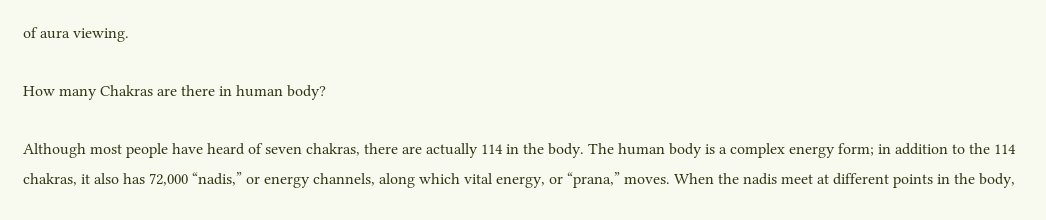of aura viewing.

How many Chakras are there in human body?

Although most people have heard of seven chakras, there are actually 114 in the body. The human body is a complex energy form; in addition to the 114 chakras, it also has 72,000 “nadis,” or energy channels, along which vital energy, or “prana,” moves. When the nadis meet at different points in the body,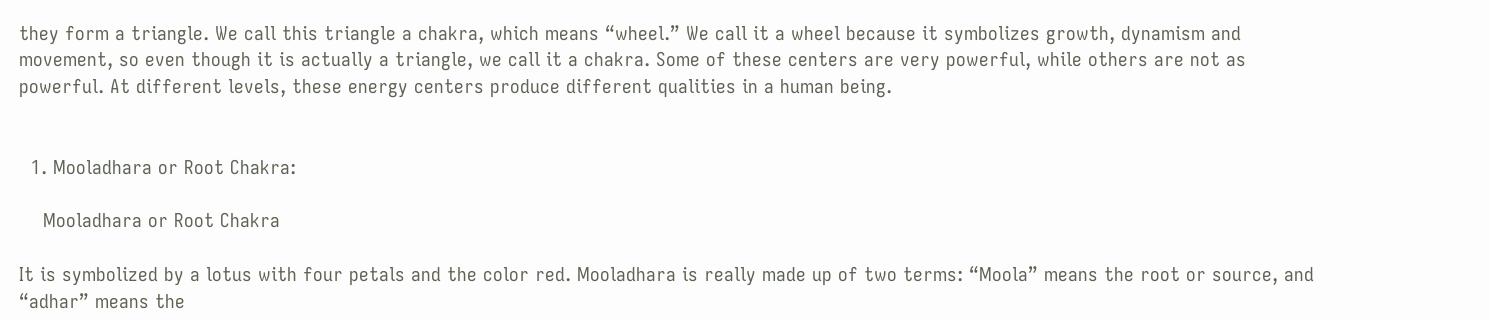they form a triangle. We call this triangle a chakra, which means “wheel.” We call it a wheel because it symbolizes growth, dynamism and movement, so even though it is actually a triangle, we call it a chakra. Some of these centers are very powerful, while others are not as powerful. At different levels, these energy centers produce different qualities in a human being.


  1. Mooladhara or Root Chakra:

    Mooladhara or Root Chakra

It is symbolized by a lotus with four petals and the color red. Mooladhara is really made up of two terms: “Moola” means the root or source, and “adhar” means the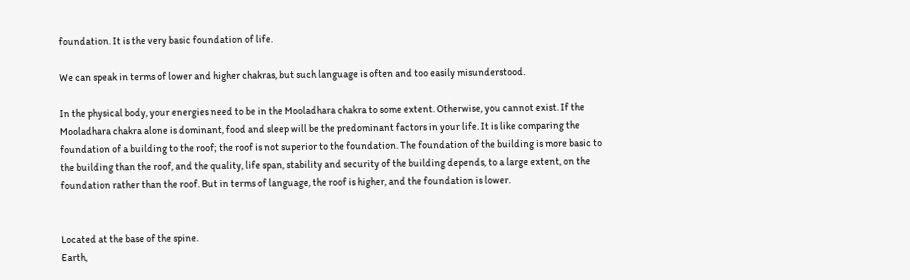foundation. It is the very basic foundation of life.

We can speak in terms of lower and higher chakras, but such language is often and too easily misunderstood.

In the physical body, your energies need to be in the Mooladhara chakra to some extent. Otherwise, you cannot exist. If the Mooladhara chakra alone is dominant, food and sleep will be the predominant factors in your life. It is like comparing the foundation of a building to the roof; the roof is not superior to the foundation. The foundation of the building is more basic to the building than the roof, and the quality, life span, stability and security of the building depends, to a large extent, on the foundation rather than the roof. But in terms of language, the roof is higher, and the foundation is lower.


Located at the base of the spine.
Earth,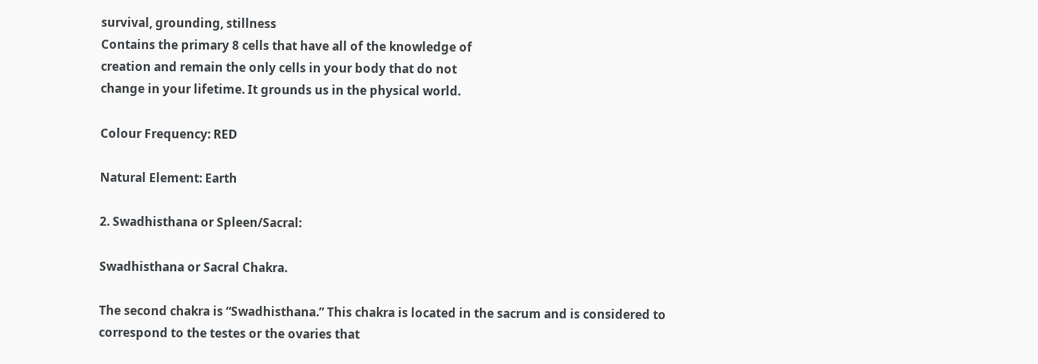survival, grounding, stillness
Contains the primary 8 cells that have all of the knowledge of
creation and remain the only cells in your body that do not
change in your lifetime. It grounds us in the physical world.

Colour Frequency: RED

Natural Element: Earth

2. Swadhisthana or Spleen/Sacral:

Swadhisthana or Sacral Chakra.

The second chakra is “Swadhisthana.” This chakra is located in the sacrum and is considered to correspond to the testes or the ovaries that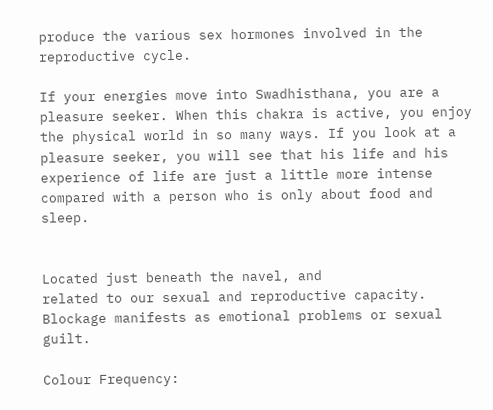produce the various sex hormones involved in the reproductive cycle.

If your energies move into Swadhisthana, you are a pleasure seeker. When this chakra is active, you enjoy the physical world in so many ways. If you look at a pleasure seeker, you will see that his life and his experience of life are just a little more intense compared with a person who is only about food and sleep.


Located just beneath the navel, and
related to our sexual and reproductive capacity.
Blockage manifests as emotional problems or sexual guilt.

Colour Frequency: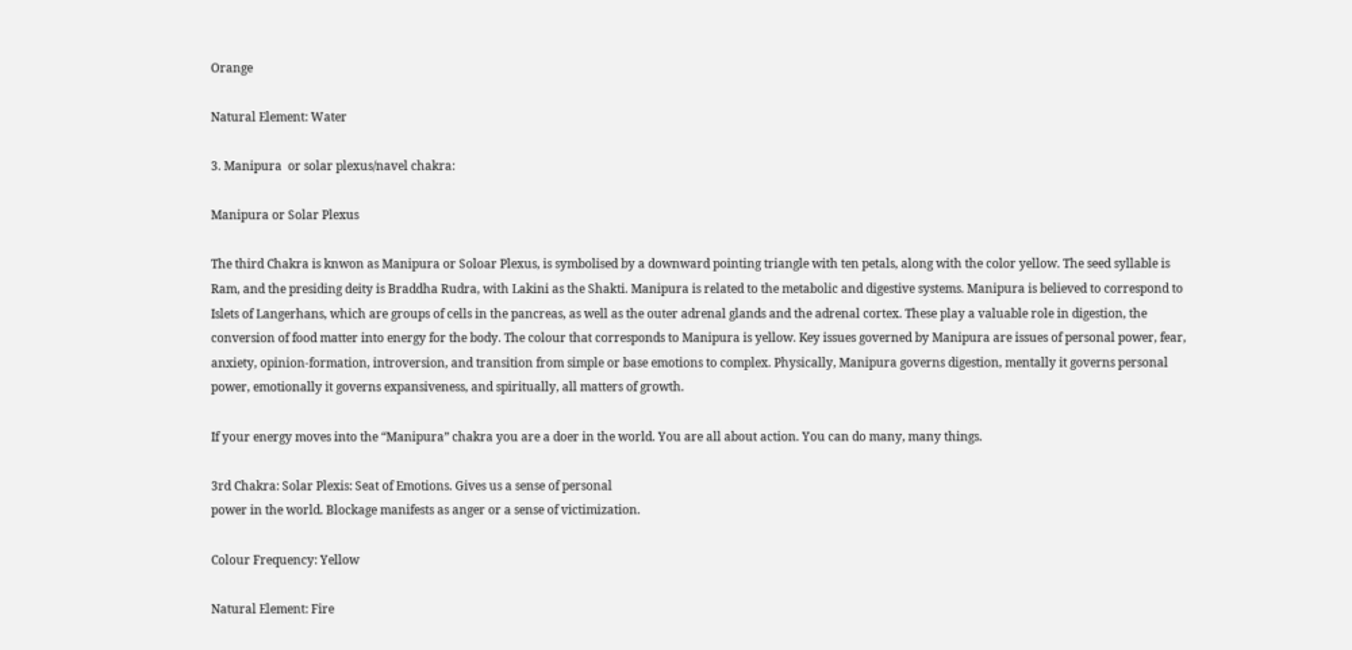Orange

Natural Element: Water

3. Manipura  or solar plexus/navel chakra:

Manipura or Solar Plexus

The third Chakra is knwon as Manipura or Soloar Plexus, is symbolised by a downward pointing triangle with ten petals, along with the color yellow. The seed syllable is Ram, and the presiding deity is Braddha Rudra, with Lakini as the Shakti. Manipura is related to the metabolic and digestive systems. Manipura is believed to correspond to Islets of Langerhans, which are groups of cells in the pancreas, as well as the outer adrenal glands and the adrenal cortex. These play a valuable role in digestion, the conversion of food matter into energy for the body. The colour that corresponds to Manipura is yellow. Key issues governed by Manipura are issues of personal power, fear, anxiety, opinion-formation, introversion, and transition from simple or base emotions to complex. Physically, Manipura governs digestion, mentally it governs personal power, emotionally it governs expansiveness, and spiritually, all matters of growth.

If your energy moves into the “Manipura” chakra you are a doer in the world. You are all about action. You can do many, many things.

3rd Chakra: Solar Plexis: Seat of Emotions. Gives us a sense of personal
power in the world. Blockage manifests as anger or a sense of victimization.

Colour Frequency: Yellow

Natural Element: Fire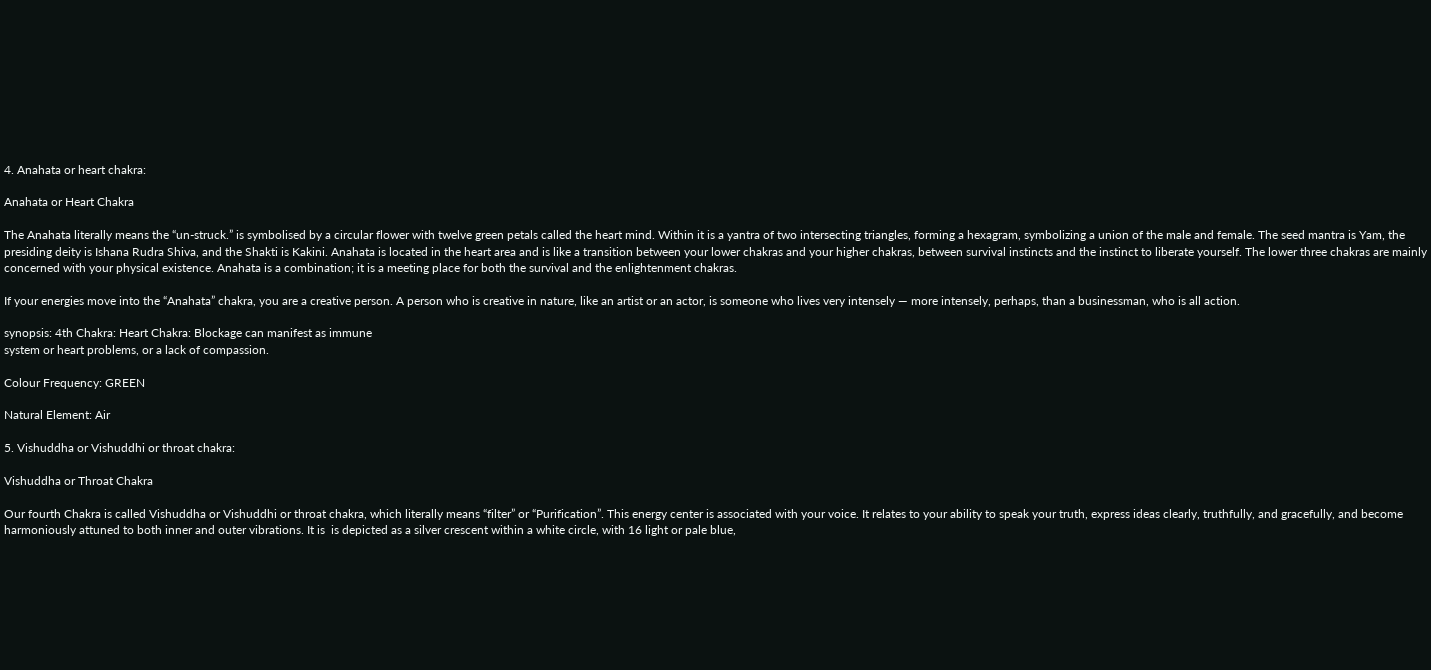4. Anahata or heart chakra:

Anahata or Heart Chakra

The Anahata literally means the “un-struck.” is symbolised by a circular flower with twelve green petals called the heart mind. Within it is a yantra of two intersecting triangles, forming a hexagram, symbolizing a union of the male and female. The seed mantra is Yam, the presiding deity is Ishana Rudra Shiva, and the Shakti is Kakini. Anahata is located in the heart area and is like a transition between your lower chakras and your higher chakras, between survival instincts and the instinct to liberate yourself. The lower three chakras are mainly concerned with your physical existence. Anahata is a combination; it is a meeting place for both the survival and the enlightenment chakras.

If your energies move into the “Anahata” chakra, you are a creative person. A person who is creative in nature, like an artist or an actor, is someone who lives very intensely — more intensely, perhaps, than a businessman, who is all action.

synopsis: 4th Chakra: Heart Chakra: Blockage can manifest as immune
system or heart problems, or a lack of compassion.

Colour Frequency: GREEN

Natural Element: Air

5. Vishuddha or Vishuddhi or throat chakra:

Vishuddha or Throat Chakra

Our fourth Chakra is called Vishuddha or Vishuddhi or throat chakra, which literally means “filter” or “Purification”. This energy center is associated with your voice. It relates to your ability to speak your truth, express ideas clearly, truthfully, and gracefully, and become harmoniously attuned to both inner and outer vibrations. It is  is depicted as a silver crescent within a white circle, with 16 light or pale blue,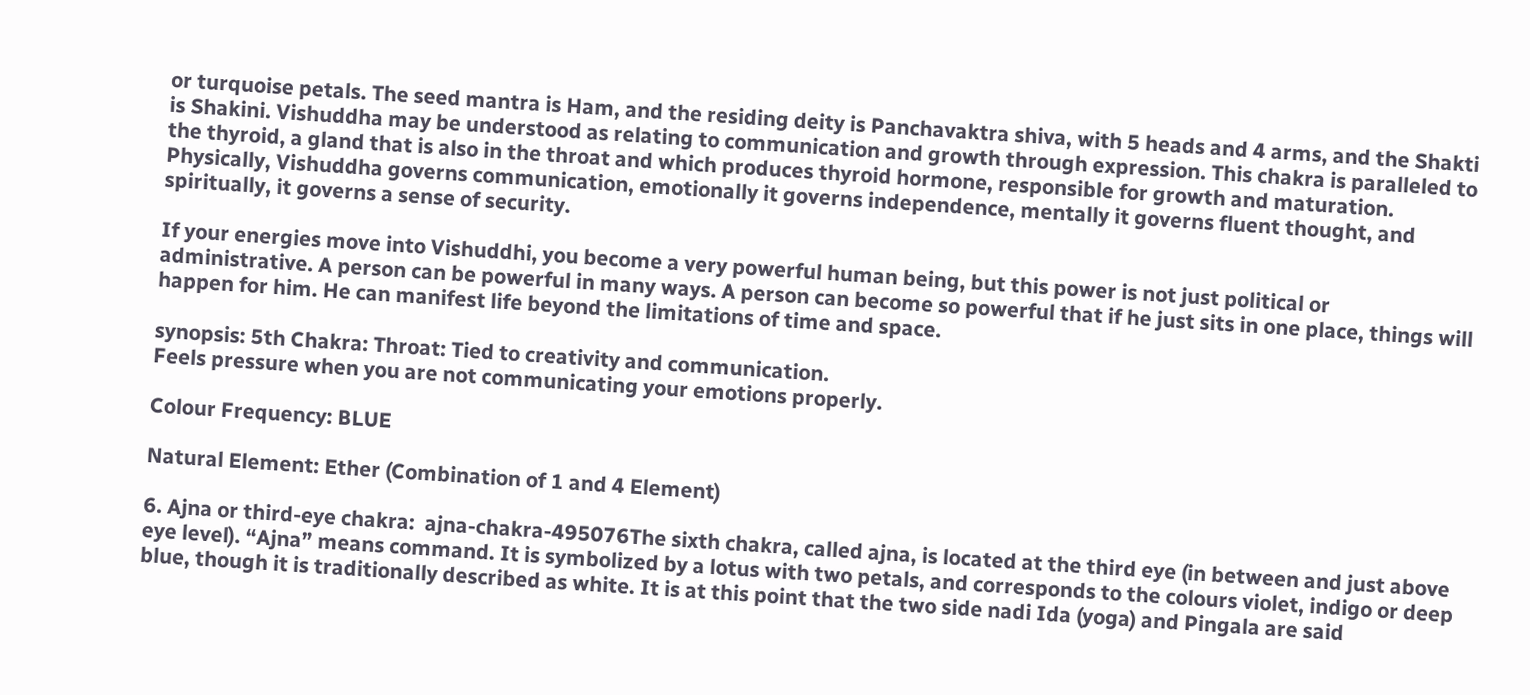or turquoise petals. The seed mantra is Ham, and the residing deity is Panchavaktra shiva, with 5 heads and 4 arms, and the Shakti is Shakini. Vishuddha may be understood as relating to communication and growth through expression. This chakra is paralleled to the thyroid, a gland that is also in the throat and which produces thyroid hormone, responsible for growth and maturation. Physically, Vishuddha governs communication, emotionally it governs independence, mentally it governs fluent thought, and spiritually, it governs a sense of security.

If your energies move into Vishuddhi, you become a very powerful human being, but this power is not just political or administrative. A person can be powerful in many ways. A person can become so powerful that if he just sits in one place, things will happen for him. He can manifest life beyond the limitations of time and space.

synopsis: 5th Chakra: Throat: Tied to creativity and communication.
Feels pressure when you are not communicating your emotions properly.

Colour Frequency: BLUE

Natural Element: Ether (Combination of 1 and 4 Element)

6. Ajna or third-eye chakra:  ajna-chakra-495076The sixth chakra, called ajna, is located at the third eye (in between and just above eye level). “Ajna” means command. It is symbolized by a lotus with two petals, and corresponds to the colours violet, indigo or deep blue, though it is traditionally described as white. It is at this point that the two side nadi Ida (yoga) and Pingala are said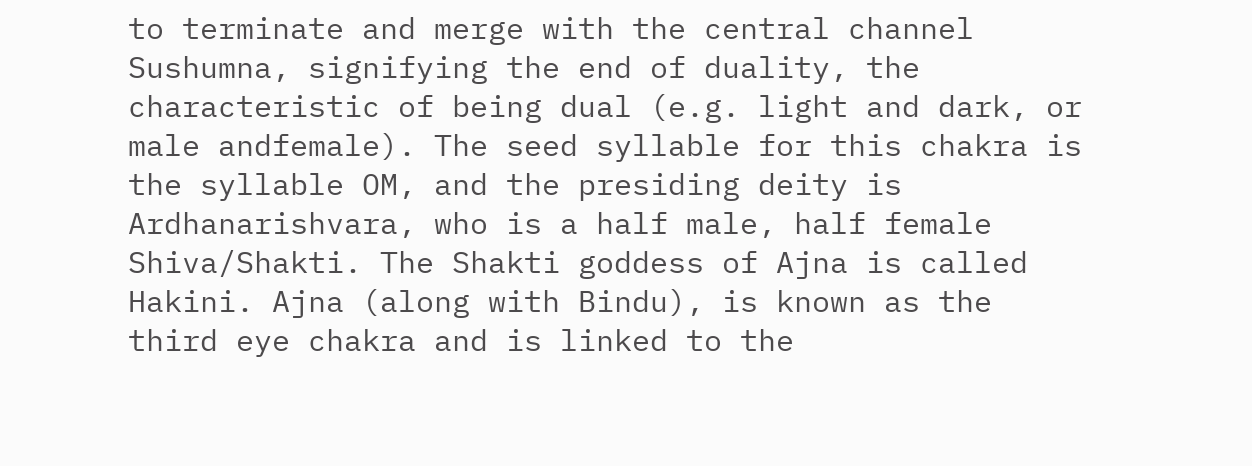to terminate and merge with the central channel Sushumna, signifying the end of duality, the characteristic of being dual (e.g. light and dark, or male andfemale). The seed syllable for this chakra is the syllable OM, and the presiding deity is Ardhanarishvara, who is a half male, half female Shiva/Shakti. The Shakti goddess of Ajna is called Hakini. Ajna (along with Bindu), is known as the third eye chakra and is linked to the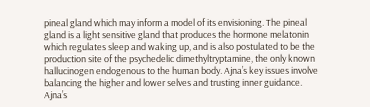pineal gland which may inform a model of its envisioning. The pineal gland is a light sensitive gland that produces the hormone melatonin which regulates sleep and waking up, and is also postulated to be the production site of the psychedelic dimethyltryptamine, the only known hallucinogen endogenous to the human body. Ajna’s key issues involve balancing the higher and lower selves and trusting inner guidance. Ajna’s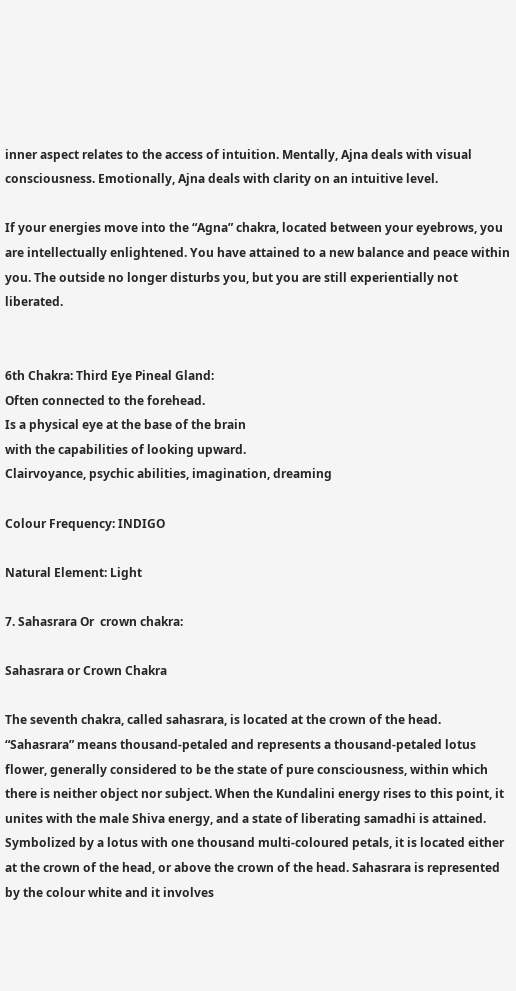inner aspect relates to the access of intuition. Mentally, Ajna deals with visual consciousness. Emotionally, Ajna deals with clarity on an intuitive level.

If your energies move into the “Agna” chakra, located between your eyebrows, you are intellectually enlightened. You have attained to a new balance and peace within you. The outside no longer disturbs you, but you are still experientially not liberated.


6th Chakra: Third Eye Pineal Gland:
Often connected to the forehead.
Is a physical eye at the base of the brain
with the capabilities of looking upward.
Clairvoyance, psychic abilities, imagination, dreaming

Colour Frequency: INDIGO

Natural Element: Light

7. Sahasrara Or  crown chakra:

Sahasrara or Crown Chakra

The seventh chakra, called sahasrara, is located at the crown of the head. “Sahasrara” means thousand-petaled and represents a thousand-petaled lotus flower, generally considered to be the state of pure consciousness, within which there is neither object nor subject. When the Kundalini energy rises to this point, it unites with the male Shiva energy, and a state of liberating samadhi is attained. Symbolized by a lotus with one thousand multi-coloured petals, it is located either at the crown of the head, or above the crown of the head. Sahasrara is represented by the colour white and it involves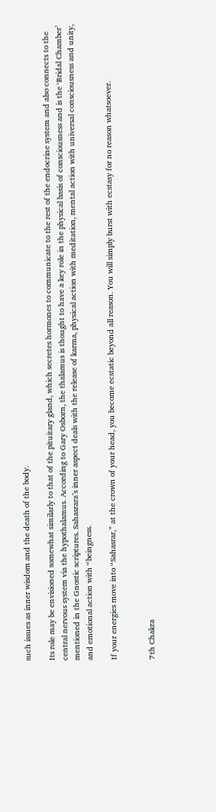such issues as inner wisdom and the death of the body.

Its role may be envisioned somewhat similarly to that of the pituitary gland, which secretes hormones to communicate to the rest of the endocrine system and also connects to the central nervous system via the hypothalamus. According to Gary Osborn, the thalamus is thought to have a key role in the physical basis of consciousness and is the ‘Bridal Chamber’ mentioned in the Gnostic scriptures. Sahasrara’s inner aspect deals with the release of karma, physical action with meditation, mental action with universal consciousness and unity, and emotional action with “beingness.

If your energies move into “Sahasrar,” at the crown of your head, you become ecstatic beyond all reason. You will simply burst with ecstasy for no reason whatsoever.


7th Chakra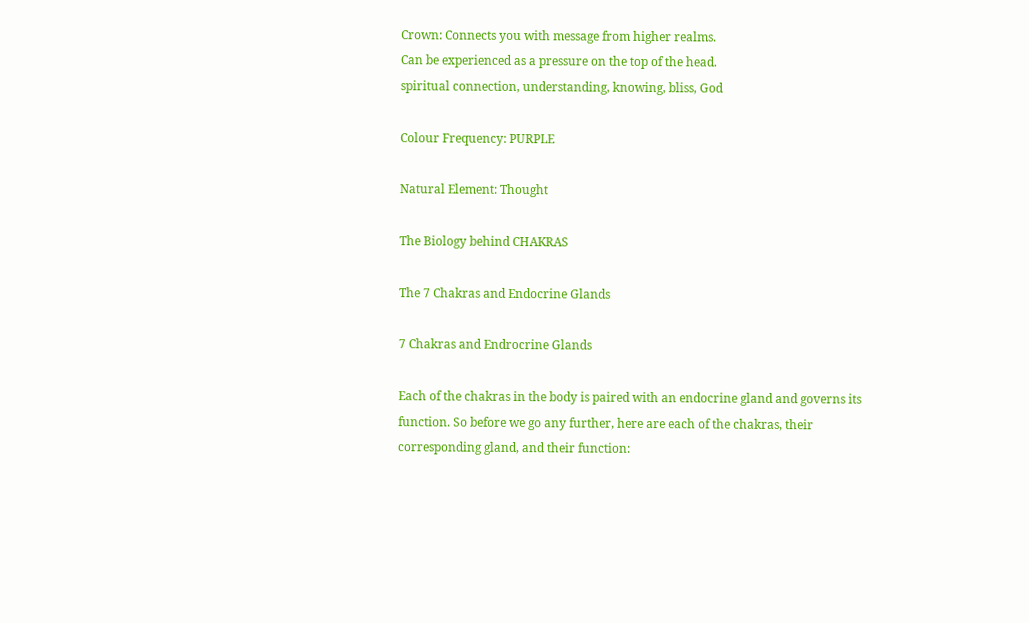Crown: Connects you with message from higher realms.
Can be experienced as a pressure on the top of the head.
spiritual connection, understanding, knowing, bliss, God

Colour Frequency: PURPLE

Natural Element: Thought

The Biology behind CHAKRAS

The 7 Chakras and Endocrine Glands

7 Chakras and Endrocrine Glands

Each of the chakras in the body is paired with an endocrine gland and governs its function. So before we go any further, here are each of the chakras, their corresponding gland, and their function: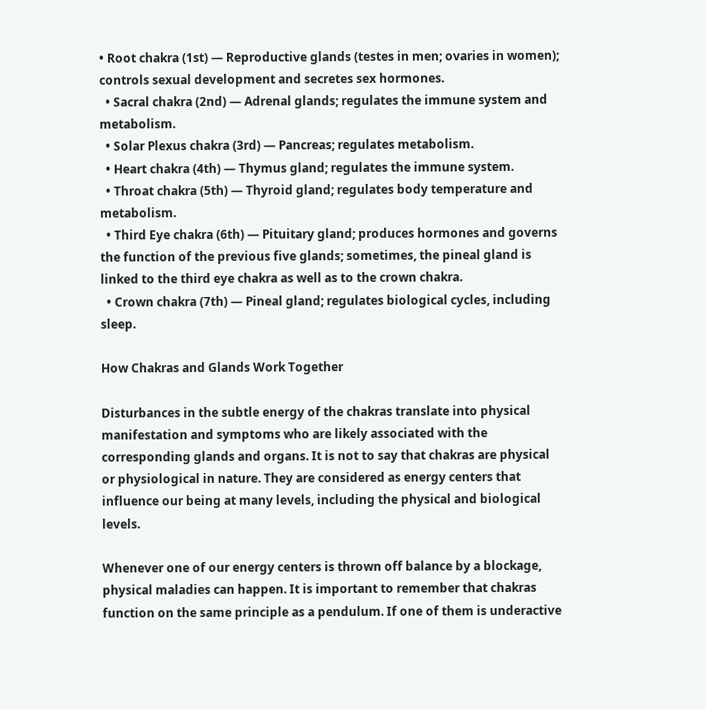• Root chakra (1st) — Reproductive glands (testes in men; ovaries in women); controls sexual development and secretes sex hormones.
  • Sacral chakra (2nd) — Adrenal glands; regulates the immune system and metabolism.
  • Solar Plexus chakra (3rd) — Pancreas; regulates metabolism.
  • Heart chakra (4th) — Thymus gland; regulates the immune system.
  • Throat chakra (5th) — Thyroid gland; regulates body temperature and metabolism.
  • Third Eye chakra (6th) — Pituitary gland; produces hormones and governs the function of the previous five glands; sometimes, the pineal gland is linked to the third eye chakra as well as to the crown chakra.
  • Crown chakra (7th) — Pineal gland; regulates biological cycles, including sleep.

How Chakras and Glands Work Together

Disturbances in the subtle energy of the chakras translate into physical manifestation and symptoms who are likely associated with the corresponding glands and organs. It is not to say that chakras are physical or physiological in nature. They are considered as energy centers that influence our being at many levels, including the physical and biological levels.

Whenever one of our energy centers is thrown off balance by a blockage, physical maladies can happen. It is important to remember that chakras function on the same principle as a pendulum. If one of them is underactive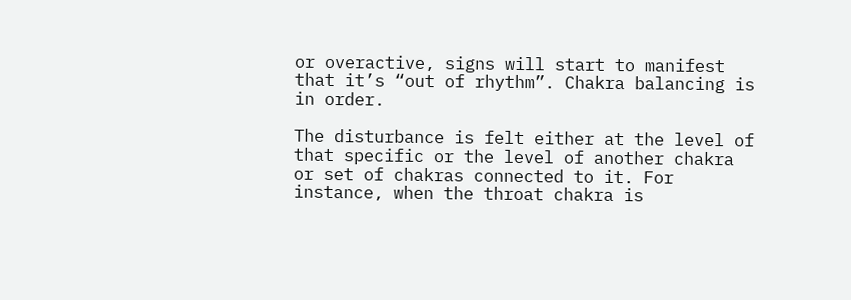or overactive, signs will start to manifest that it’s “out of rhythm”. Chakra balancing is in order.

The disturbance is felt either at the level of that specific or the level of another chakra or set of chakras connected to it. For instance, when the throat chakra is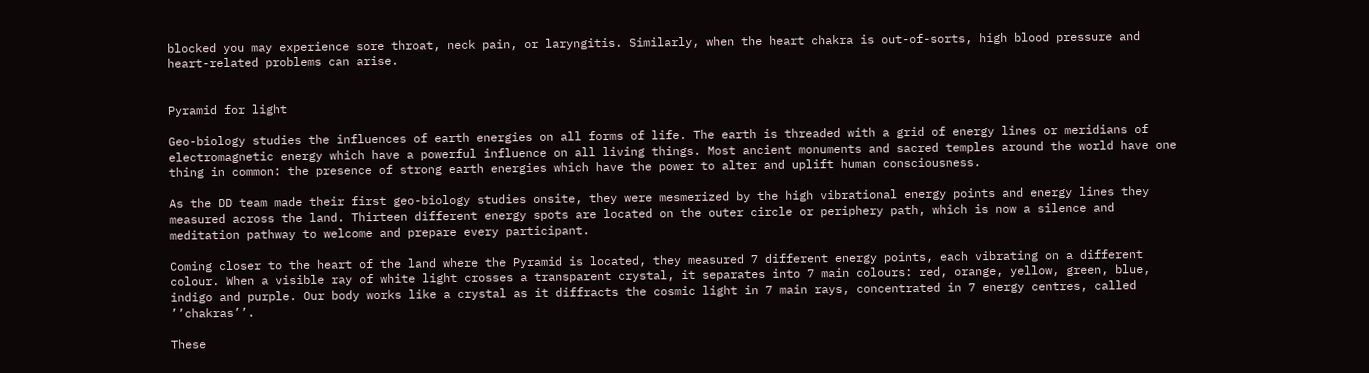blocked you may experience sore throat, neck pain, or laryngitis. Similarly, when the heart chakra is out-of-sorts, high blood pressure and heart-related problems can arise.


Pyramid for light

Geo-biology studies the influences of earth energies on all forms of life. The earth is threaded with a grid of energy lines or meridians of electromagnetic energy which have a powerful influence on all living things. Most ancient monuments and sacred temples around the world have one thing in common: the presence of strong earth energies which have the power to alter and uplift human consciousness.

As the DD team made their first geo-biology studies onsite, they were mesmerized by the high vibrational energy points and energy lines they measured across the land. Thirteen different energy spots are located on the outer circle or periphery path, which is now a silence and meditation pathway to welcome and prepare every participant.

Coming closer to the heart of the land where the Pyramid is located, they measured 7 different energy points, each vibrating on a different colour. When a visible ray of white light crosses a transparent crystal, it separates into 7 main colours: red, orange, yellow, green, blue, indigo and purple. Our body works like a crystal as it diffracts the cosmic light in 7 main rays, concentrated in 7 energy centres, called ’’chakras’’.

These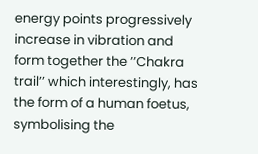energy points progressively increase in vibration and form together the ’’Chakra trail’’ which interestingly, has the form of a human foetus, symbolising the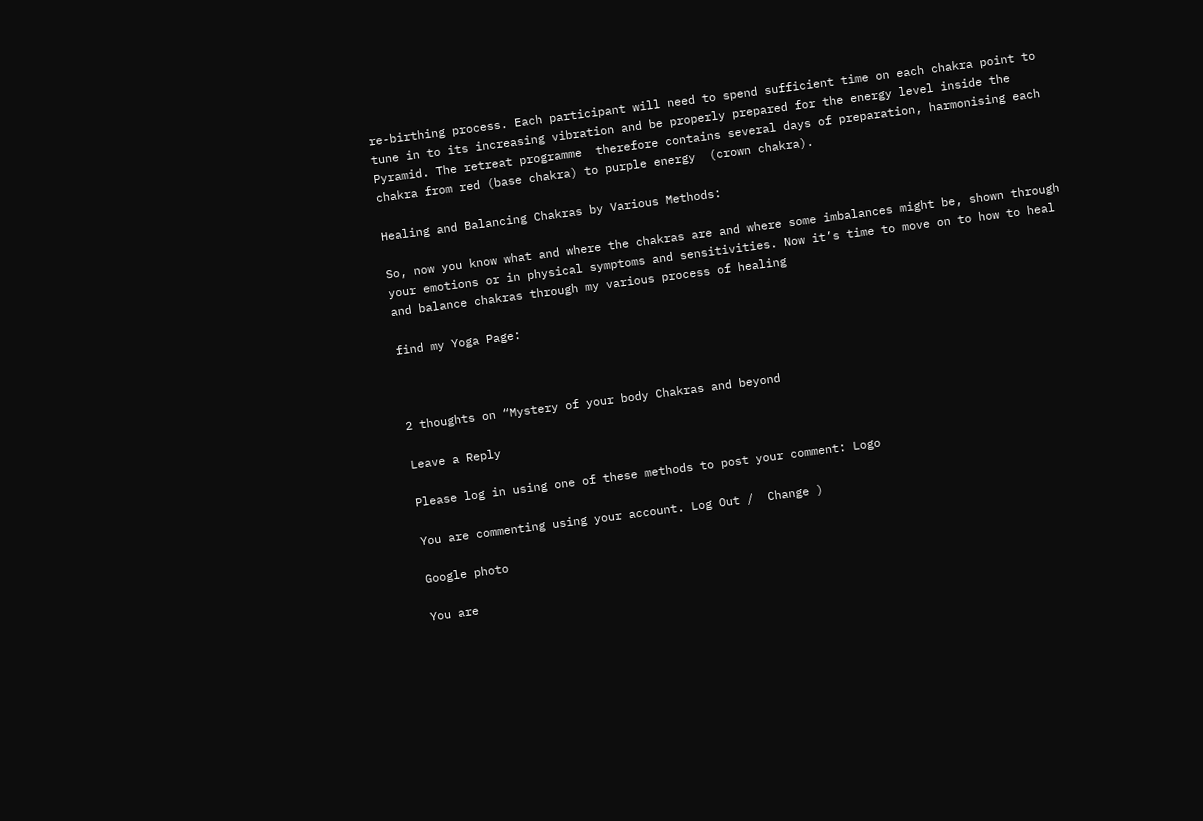re-birthing process. Each participant will need to spend sufficient time on each chakra point to tune in to its increasing vibration and be properly prepared for the energy level inside the Pyramid. The retreat programme  therefore contains several days of preparation, harmonising each chakra from red (base chakra) to purple energy  (crown chakra).

Healing and Balancing Chakras by Various Methods:

So, now you know what and where the chakras are and where some imbalances might be, shown through your emotions or in physical symptoms and sensitivities. Now it’s time to move on to how to heal and balance chakras through my various process of healing

find my Yoga Page:



2 thoughts on “Mystery of your body Chakras and beyond

Leave a Reply

Please log in using one of these methods to post your comment: Logo

You are commenting using your account. Log Out /  Change )

Google photo

You are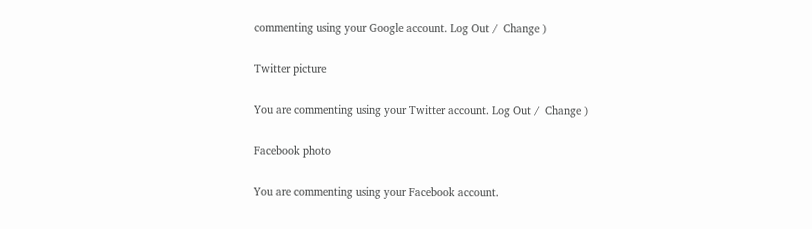commenting using your Google account. Log Out /  Change )

Twitter picture

You are commenting using your Twitter account. Log Out /  Change )

Facebook photo

You are commenting using your Facebook account.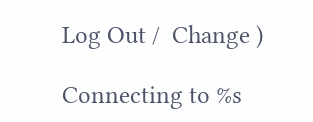Log Out /  Change )

Connecting to %s